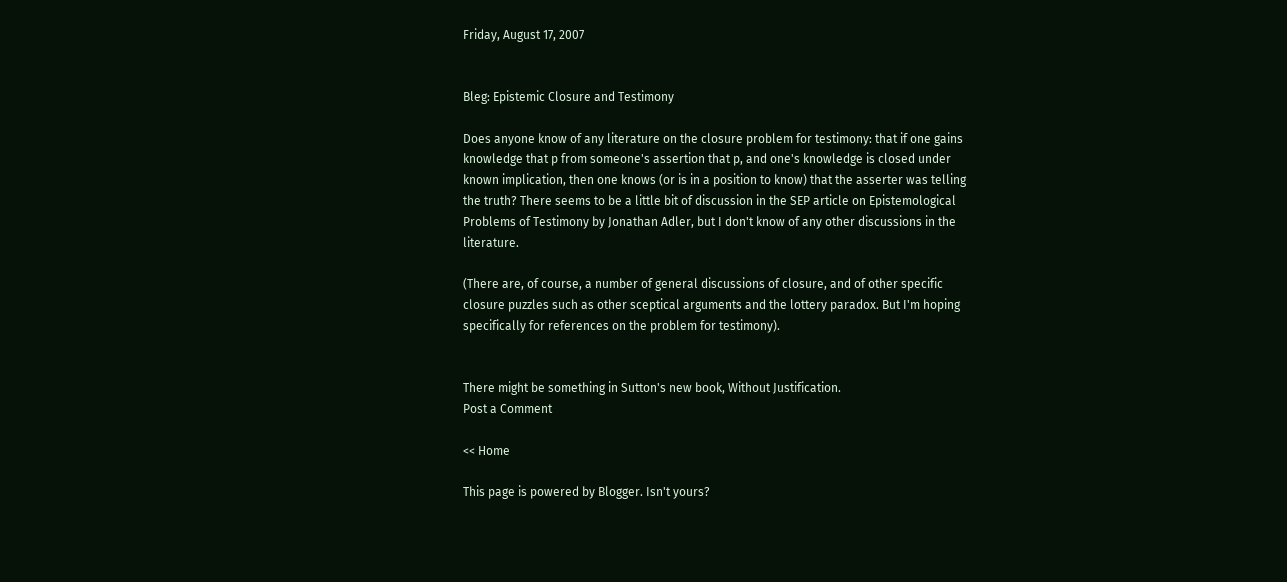Friday, August 17, 2007


Bleg: Epistemic Closure and Testimony

Does anyone know of any literature on the closure problem for testimony: that if one gains knowledge that p from someone's assertion that p, and one's knowledge is closed under known implication, then one knows (or is in a position to know) that the asserter was telling the truth? There seems to be a little bit of discussion in the SEP article on Epistemological Problems of Testimony by Jonathan Adler, but I don't know of any other discussions in the literature.

(There are, of course, a number of general discussions of closure, and of other specific closure puzzles such as other sceptical arguments and the lottery paradox. But I'm hoping specifically for references on the problem for testimony).


There might be something in Sutton's new book, Without Justification.
Post a Comment

<< Home

This page is powered by Blogger. Isn't yours?